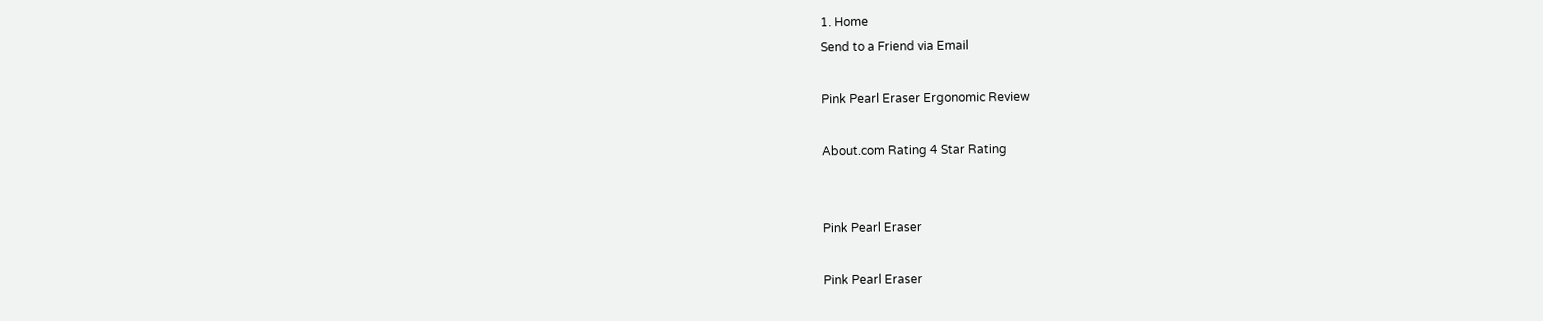1. Home
Send to a Friend via Email

Pink Pearl Eraser Ergonomic Review

About.com Rating 4 Star Rating


Pink Pearl Eraser

Pink Pearl Eraser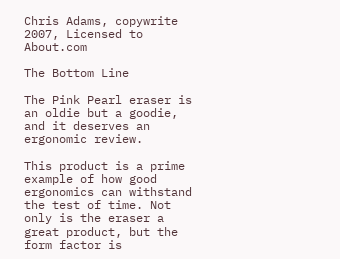Chris Adams, copywrite 2007, Licensed to About.com

The Bottom Line

The Pink Pearl eraser is an oldie but a goodie, and it deserves an ergonomic review.

This product is a prime example of how good ergonomics can withstand the test of time. Not only is the eraser a great product, but the form factor is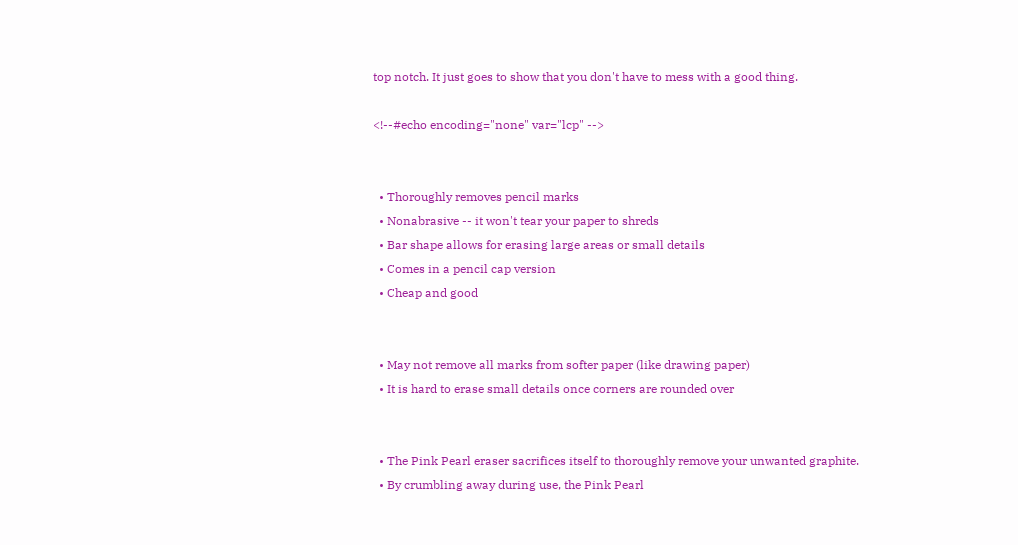top notch. It just goes to show that you don't have to mess with a good thing.

<!--#echo encoding="none" var="lcp" -->


  • Thoroughly removes pencil marks
  • Nonabrasive -- it won't tear your paper to shreds
  • Bar shape allows for erasing large areas or small details
  • Comes in a pencil cap version
  • Cheap and good


  • May not remove all marks from softer paper (like drawing paper)
  • It is hard to erase small details once corners are rounded over


  • The Pink Pearl eraser sacrifices itself to thoroughly remove your unwanted graphite.
  • By crumbling away during use, the Pink Pearl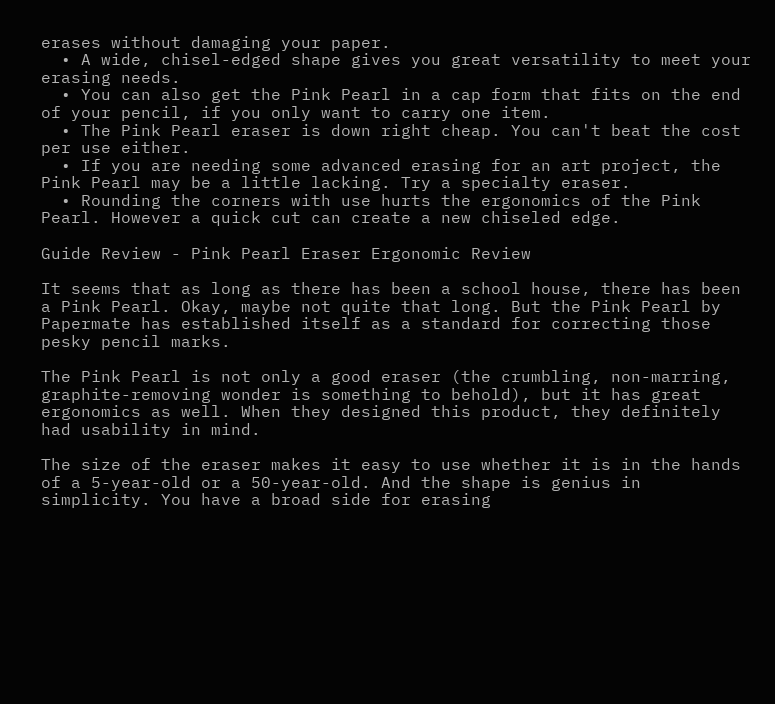erases without damaging your paper.
  • A wide, chisel-edged shape gives you great versatility to meet your erasing needs.
  • You can also get the Pink Pearl in a cap form that fits on the end of your pencil, if you only want to carry one item.
  • The Pink Pearl eraser is down right cheap. You can't beat the cost per use either.
  • If you are needing some advanced erasing for an art project, the Pink Pearl may be a little lacking. Try a specialty eraser.
  • Rounding the corners with use hurts the ergonomics of the Pink Pearl. However a quick cut can create a new chiseled edge.

Guide Review - Pink Pearl Eraser Ergonomic Review

It seems that as long as there has been a school house, there has been a Pink Pearl. Okay, maybe not quite that long. But the Pink Pearl by Papermate has established itself as a standard for correcting those pesky pencil marks.

The Pink Pearl is not only a good eraser (the crumbling, non-marring, graphite-removing wonder is something to behold), but it has great ergonomics as well. When they designed this product, they definitely had usability in mind.

The size of the eraser makes it easy to use whether it is in the hands of a 5-year-old or a 50-year-old. And the shape is genius in simplicity. You have a broad side for erasing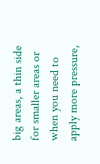big areas, a thin side for smaller areas or when you need to apply more pressure,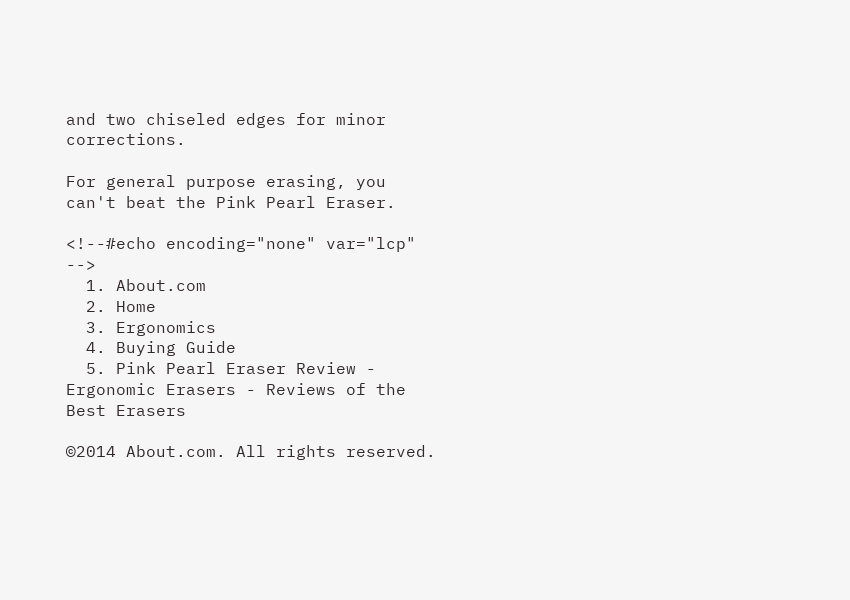and two chiseled edges for minor corrections.

For general purpose erasing, you can't beat the Pink Pearl Eraser.

<!--#echo encoding="none" var="lcp" -->
  1. About.com
  2. Home
  3. Ergonomics
  4. Buying Guide
  5. Pink Pearl Eraser Review - Ergonomic Erasers - Reviews of the Best Erasers

©2014 About.com. All rights reserved.